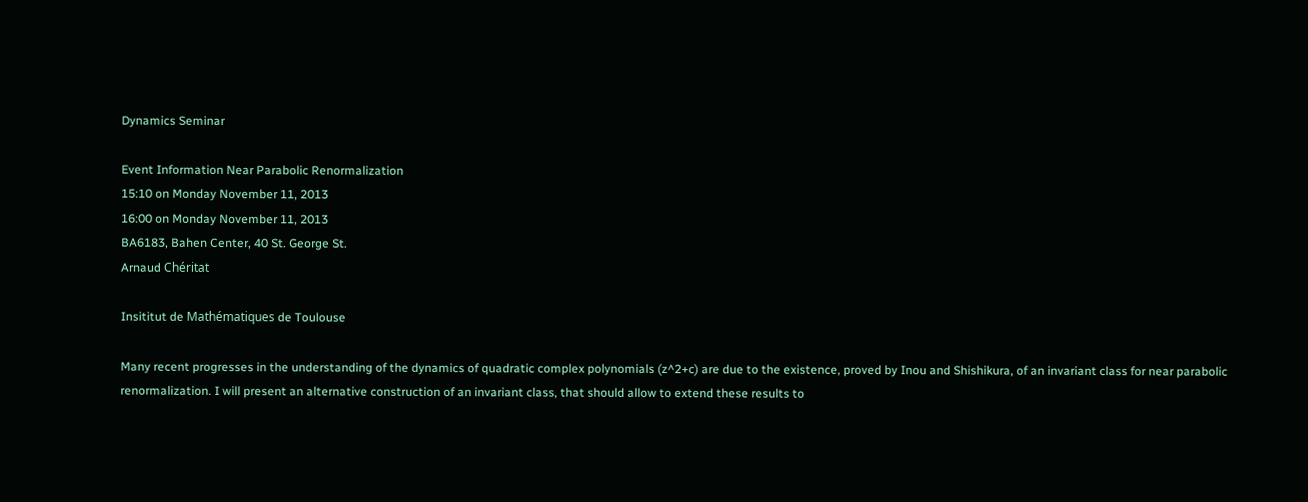Dynamics Seminar

Event Information Near Parabolic Renormalization
15:10 on Monday November 11, 2013
16:00 on Monday November 11, 2013
BA6183, Bahen Center, 40 St. George St.
Arnaud Chéritat

Insititut de Mathématiques de Toulouse

Many recent progresses in the understanding of the dynamics of quadratic complex polynomials (z^2+c) are due to the existence, proved by Inou and Shishikura, of an invariant class for near parabolic renormalization. I will present an alternative construction of an invariant class, that should allow to extend these results to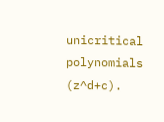unicritical polynomials (z^d+c).